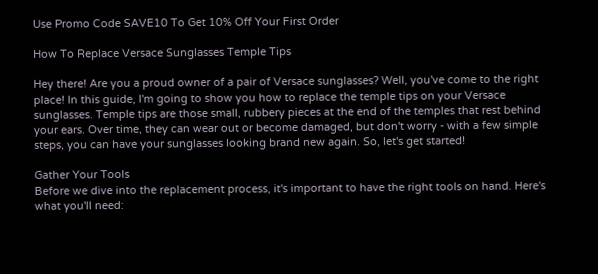Use Promo Code SAVE10 To Get 10% Off Your First Order

How To Replace Versace Sunglasses Temple Tips

Hey there! Are you a proud owner of a pair of Versace sunglasses? Well, you've come to the right place! In this guide, I'm going to show you how to replace the temple tips on your Versace sunglasses. Temple tips are those small, rubbery pieces at the end of the temples that rest behind your ears. Over time, they can wear out or become damaged, but don't worry - with a few simple steps, you can have your sunglasses looking brand new again. So, let's get started!

Gather Your Tools
Before we dive into the replacement process, it's important to have the right tools on hand. Here's what you'll need: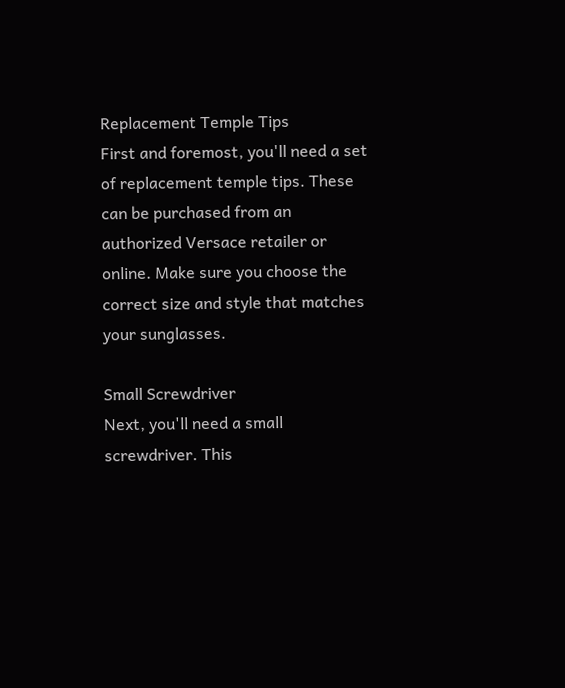Replacement Temple Tips
First and foremost, you'll need a set of replacement temple tips. These can be purchased from an authorized Versace retailer or online. Make sure you choose the correct size and style that matches your sunglasses.

Small Screwdriver
Next, you'll need a small screwdriver. This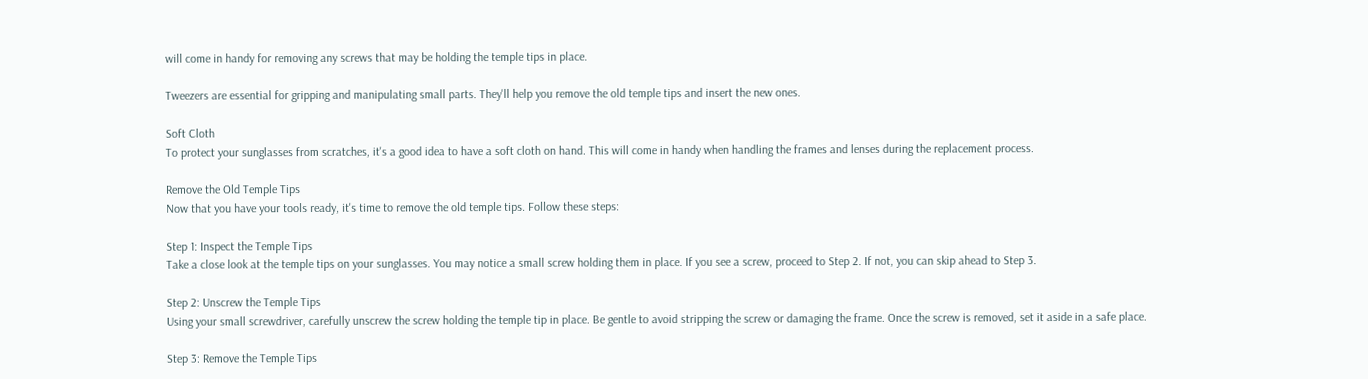will come in handy for removing any screws that may be holding the temple tips in place.

Tweezers are essential for gripping and manipulating small parts. They'll help you remove the old temple tips and insert the new ones.

Soft Cloth
To protect your sunglasses from scratches, it's a good idea to have a soft cloth on hand. This will come in handy when handling the frames and lenses during the replacement process.

Remove the Old Temple Tips
Now that you have your tools ready, it's time to remove the old temple tips. Follow these steps:

Step 1: Inspect the Temple Tips
Take a close look at the temple tips on your sunglasses. You may notice a small screw holding them in place. If you see a screw, proceed to Step 2. If not, you can skip ahead to Step 3.

Step 2: Unscrew the Temple Tips
Using your small screwdriver, carefully unscrew the screw holding the temple tip in place. Be gentle to avoid stripping the screw or damaging the frame. Once the screw is removed, set it aside in a safe place.

Step 3: Remove the Temple Tips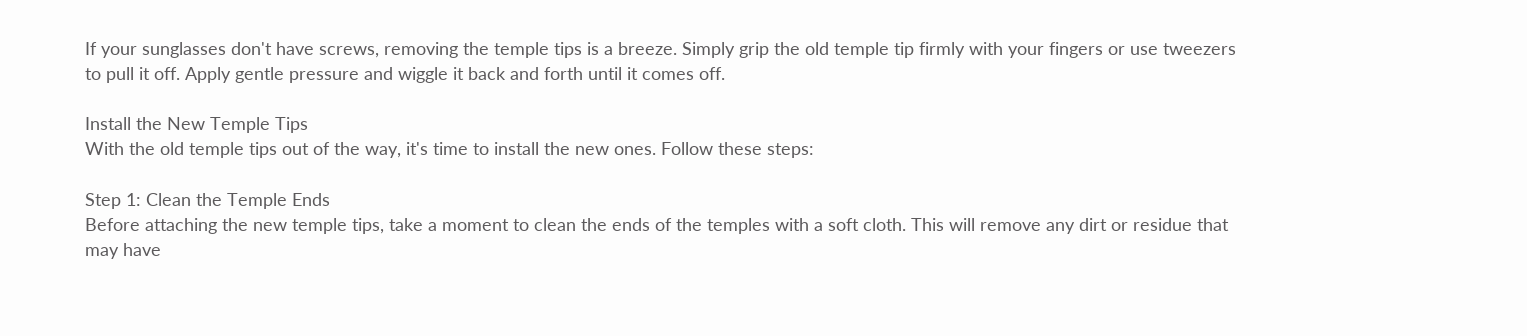If your sunglasses don't have screws, removing the temple tips is a breeze. Simply grip the old temple tip firmly with your fingers or use tweezers to pull it off. Apply gentle pressure and wiggle it back and forth until it comes off.

Install the New Temple Tips
With the old temple tips out of the way, it's time to install the new ones. Follow these steps:

Step 1: Clean the Temple Ends
Before attaching the new temple tips, take a moment to clean the ends of the temples with a soft cloth. This will remove any dirt or residue that may have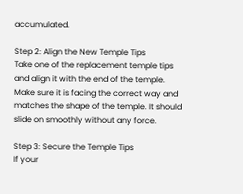accumulated.

Step 2: Align the New Temple Tips
Take one of the replacement temple tips and align it with the end of the temple. Make sure it is facing the correct way and matches the shape of the temple. It should slide on smoothly without any force.

Step 3: Secure the Temple Tips
If your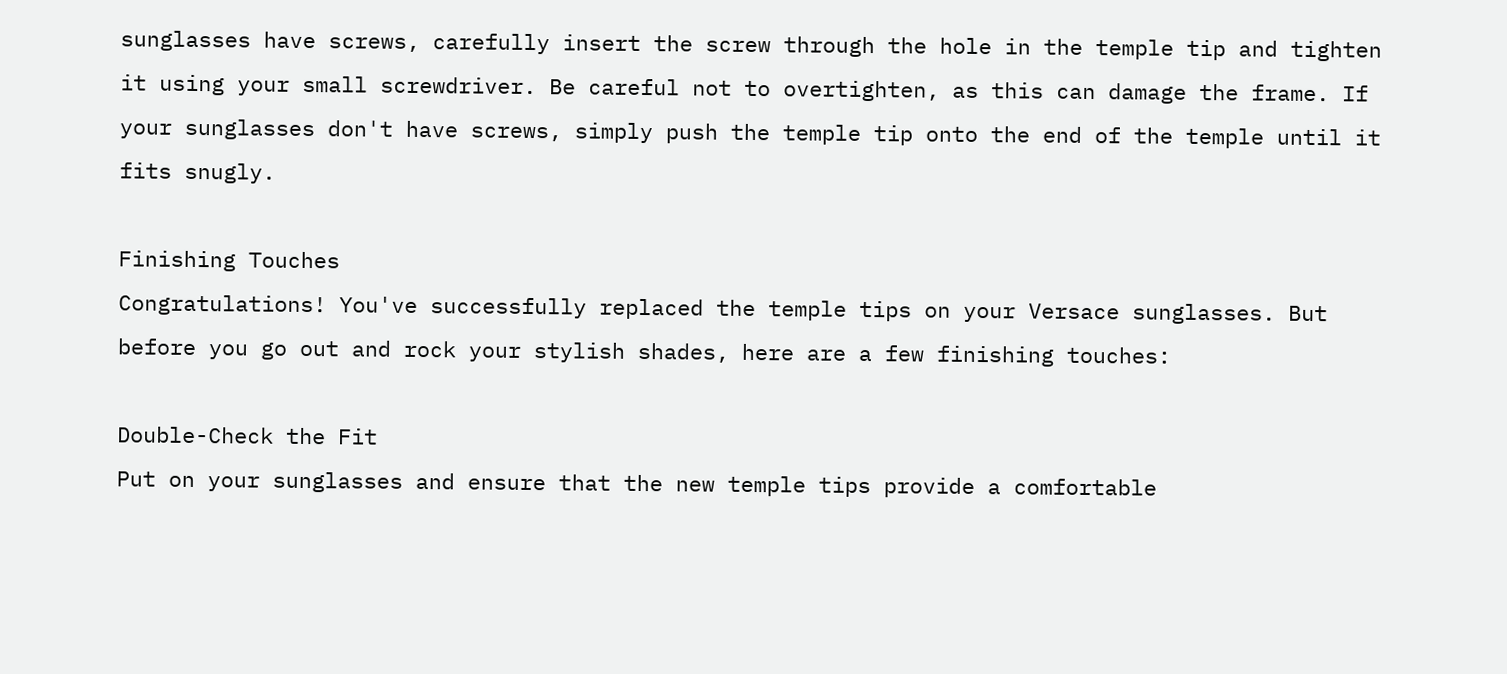sunglasses have screws, carefully insert the screw through the hole in the temple tip and tighten it using your small screwdriver. Be careful not to overtighten, as this can damage the frame. If your sunglasses don't have screws, simply push the temple tip onto the end of the temple until it fits snugly.

Finishing Touches
Congratulations! You've successfully replaced the temple tips on your Versace sunglasses. But before you go out and rock your stylish shades, here are a few finishing touches:

Double-Check the Fit
Put on your sunglasses and ensure that the new temple tips provide a comfortable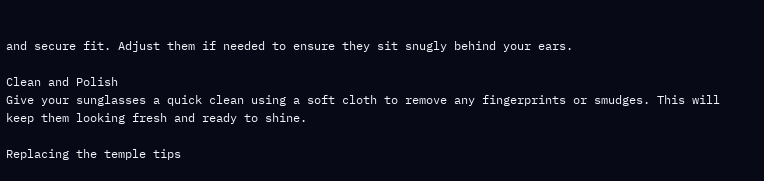and secure fit. Adjust them if needed to ensure they sit snugly behind your ears.

Clean and Polish
Give your sunglasses a quick clean using a soft cloth to remove any fingerprints or smudges. This will keep them looking fresh and ready to shine.

Replacing the temple tips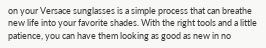on your Versace sunglasses is a simple process that can breathe new life into your favorite shades. With the right tools and a little patience, you can have them looking as good as new in no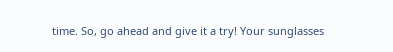time. So, go ahead and give it a try! Your sunglasses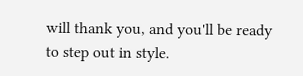will thank you, and you'll be ready to step out in style.